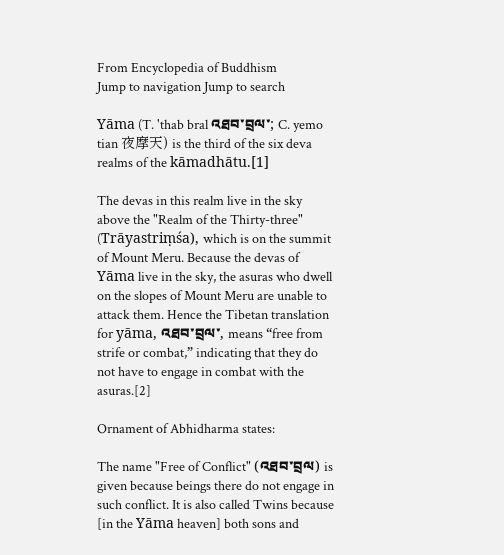From Encyclopedia of Buddhism
Jump to navigation Jump to search

Yāma (T. 'thab bral འཐབ་བྲལ་; C. yemo tian 夜摩天) is the third of the six deva realms of the kāmadhātu.[1]

The devas in this realm live in the sky above the "Realm of the Thirty-three" (Trāyastriṃśa), which is on the summit of Mount Meru. Because the devas of Yāma live in the sky, the asuras who dwell on the slopes of Mount Meru are unable to attack them. Hence the Tibetan translation for yāma, འཐབ་བྲལ་, means “free from strife or combat,” indicating that they do not have to engage in combat with the asuras.[2]

Ornament of Abhidharma states:

The name "Free of Conflict" (འཐབ་བྲལ) is given because beings there do not engage in such conflict. It is also called Twins because [in the Yāma heaven] both sons and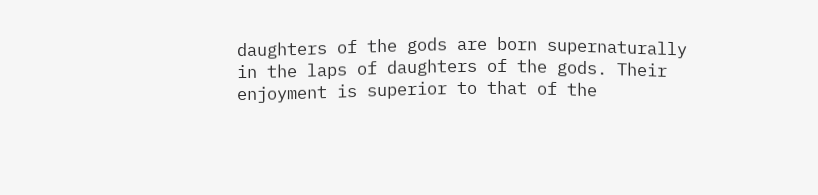daughters of the gods are born supernaturally in the laps of daughters of the gods. Their enjoyment is superior to that of the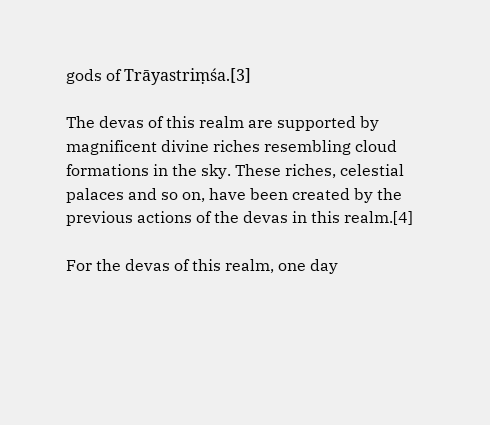gods of Trāyastriṃśa.[3]

The devas of this realm are supported by magnificent divine riches resembling cloud formations in the sky. These riches, celestial palaces and so on, have been created by the previous actions of the devas in this realm.[4]

For the devas of this realm, one day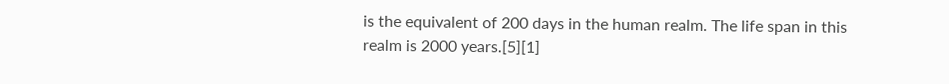is the equivalent of 200 days in the human realm. The life span in this realm is 2000 years.[5][1]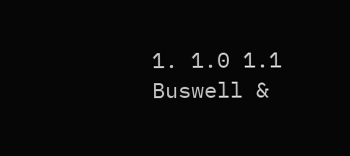1. 1.0 1.1 Buswell &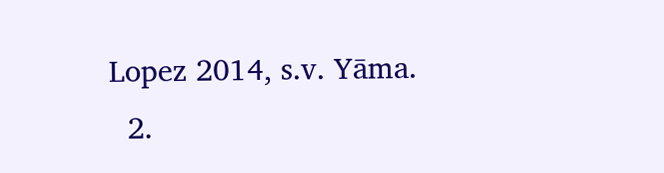Lopez 2014, s.v. Yāma.
  2.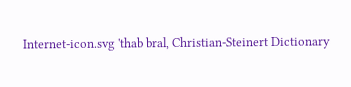Internet-icon.svg 'thab bral, Christian-Steinert Dictionary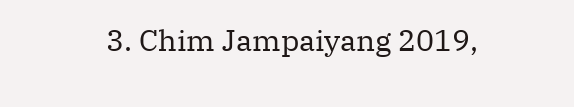3. Chim Jampaiyang 2019,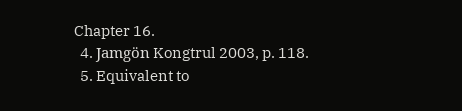Chapter 16.
  4. Jamgön Kongtrul 2003, p. 118.
  5. Equivalent to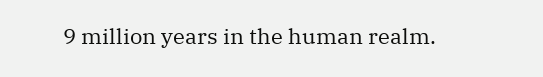9 million years in the human realm.